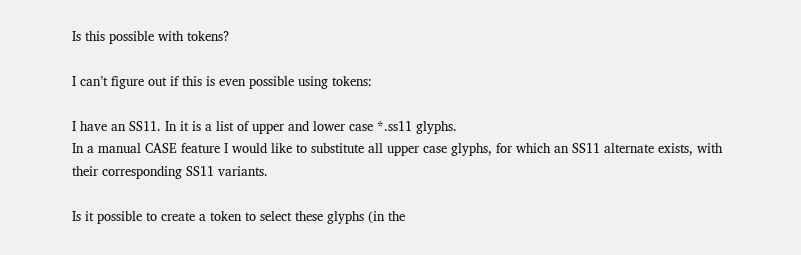Is this possible with tokens?

I can’t figure out if this is even possible using tokens:

I have an SS11. In it is a list of upper and lower case *.ss11 glyphs.
In a manual CASE feature I would like to substitute all upper case glyphs, for which an SS11 alternate exists, with their corresponding SS11 variants.

Is it possible to create a token to select these glyphs (in the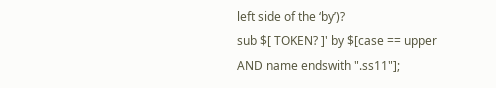left side of the ‘by’)?
sub $[ TOKEN? ]' by $[case == upper AND name endswith ".ss11"];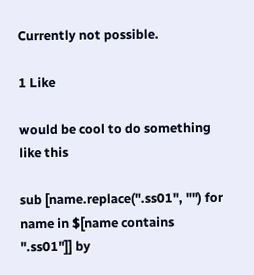Currently not possible.

1 Like

would be cool to do something like this

sub [name.replace(".ss01", "") for name in $[name contains ".ss01"]] by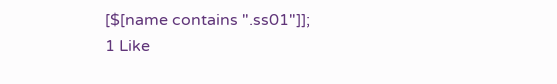[$[name contains ".ss01"]];
1 Like